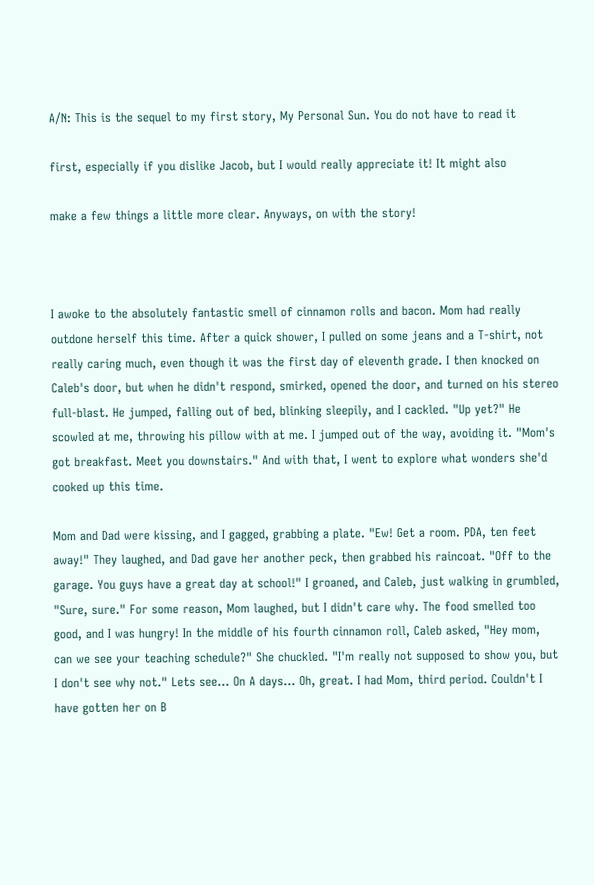A/N: This is the sequel to my first story, My Personal Sun. You do not have to read it

first, especially if you dislike Jacob, but I would really appreciate it! It might also

make a few things a little more clear. Anyways, on with the story!



I awoke to the absolutely fantastic smell of cinnamon rolls and bacon. Mom had really outdone herself this time. After a quick shower, I pulled on some jeans and a T-shirt, not really caring much, even though it was the first day of eleventh grade. I then knocked on Caleb's door, but when he didn't respond, smirked, opened the door, and turned on his stereo full-blast. He jumped, falling out of bed, blinking sleepily, and I cackled. "Up yet?" He scowled at me, throwing his pillow with at me. I jumped out of the way, avoiding it. "Mom's got breakfast. Meet you downstairs." And with that, I went to explore what wonders she'd cooked up this time.

Mom and Dad were kissing, and I gagged, grabbing a plate. "Ew! Get a room. PDA, ten feet away!" They laughed, and Dad gave her another peck, then grabbed his raincoat. "Off to the garage. You guys have a great day at school!" I groaned, and Caleb, just walking in grumbled, "Sure, sure." For some reason, Mom laughed, but I didn't care why. The food smelled too good, and I was hungry! In the middle of his fourth cinnamon roll, Caleb asked, "Hey mom, can we see your teaching schedule?" She chuckled. "I'm really not supposed to show you, but I don't see why not." Lets see… On A days… Oh, great. I had Mom, third period. Couldn't I have gotten her on B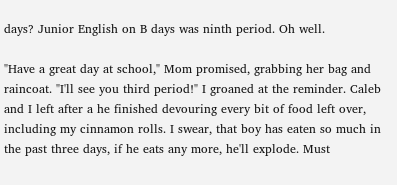days? Junior English on B days was ninth period. Oh well.

"Have a great day at school," Mom promised, grabbing her bag and raincoat. "I'll see you third period!" I groaned at the reminder. Caleb and I left after a he finished devouring every bit of food left over, including my cinnamon rolls. I swear, that boy has eaten so much in the past three days, if he eats any more, he'll explode. Must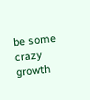be some crazy growth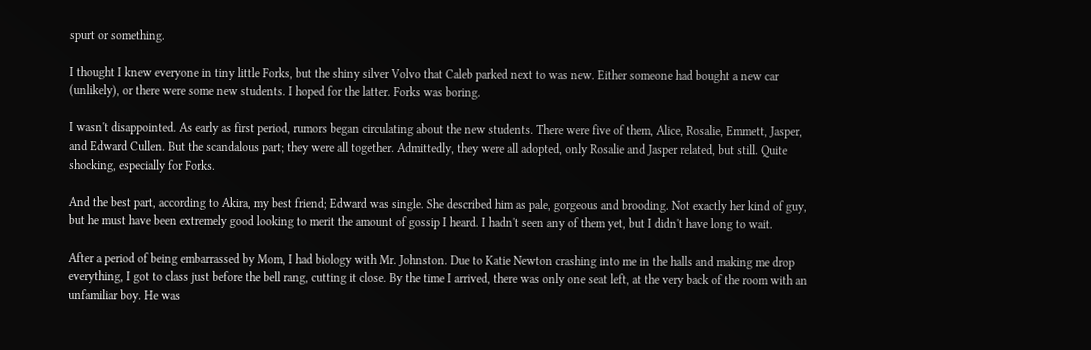spurt or something.

I thought I knew everyone in tiny little Forks, but the shiny silver Volvo that Caleb parked next to was new. Either someone had bought a new car (unlikely), or there were some new students. I hoped for the latter. Forks was boring.

I wasn't disappointed. As early as first period, rumors began circulating about the new students. There were five of them, Alice, Rosalie, Emmett, Jasper, and Edward Cullen. But the scandalous part; they were all together. Admittedly, they were all adopted, only Rosalie and Jasper related, but still. Quite shocking, especially for Forks.

And the best part, according to Akira, my best friend; Edward was single. She described him as pale, gorgeous and brooding. Not exactly her kind of guy, but he must have been extremely good looking to merit the amount of gossip I heard. I hadn't seen any of them yet, but I didn't have long to wait.

After a period of being embarrassed by Mom, I had biology with Mr. Johnston. Due to Katie Newton crashing into me in the halls and making me drop everything, I got to class just before the bell rang, cutting it close. By the time I arrived, there was only one seat left, at the very back of the room with an unfamiliar boy. He was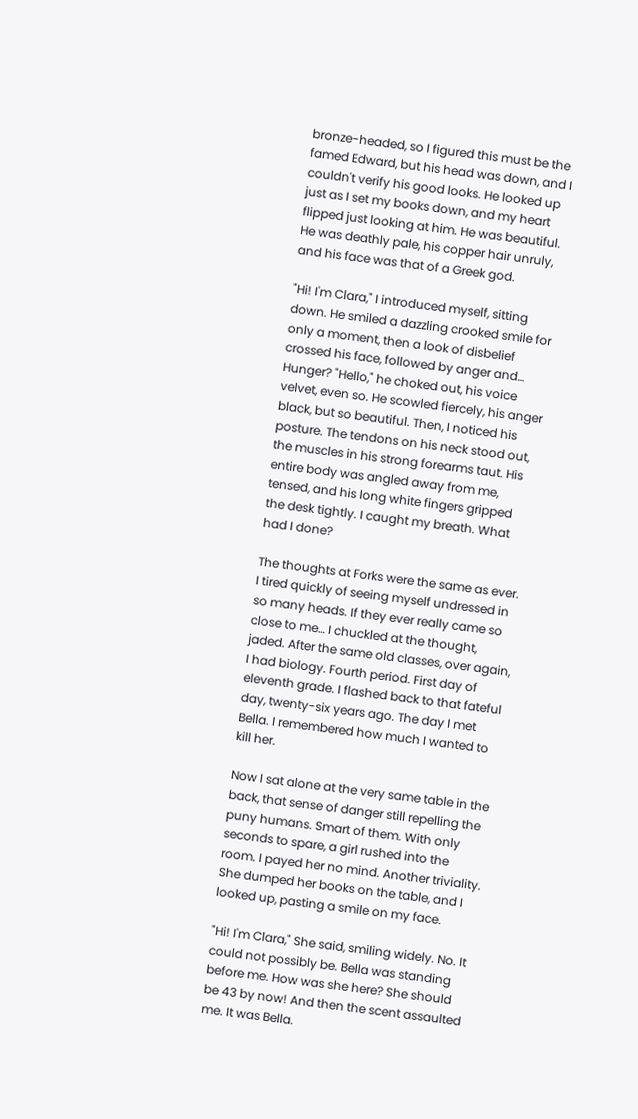bronze-headed, so I figured this must be the famed Edward, but his head was down, and I couldn't verify his good looks. He looked up just as I set my books down, and my heart flipped just looking at him. He was beautiful. He was deathly pale, his copper hair unruly, and his face was that of a Greek god.

"Hi! I'm Clara," I introduced myself, sitting down. He smiled a dazzling crooked smile for only a moment, then a look of disbelief crossed his face, followed by anger and… Hunger? "Hello," he choked out, his voice velvet, even so. He scowled fiercely, his anger black, but so beautiful. Then, I noticed his posture. The tendons on his neck stood out, the muscles in his strong forearms taut. His entire body was angled away from me, tensed, and his long white fingers gripped the desk tightly. I caught my breath. What had I done?

The thoughts at Forks were the same as ever. I tired quickly of seeing myself undressed in so many heads. If they ever really came so close to me… I chuckled at the thought, jaded. After the same old classes, over again, I had biology. Fourth period. First day of eleventh grade. I flashed back to that fateful day, twenty-six years ago. The day I met Bella. I remembered how much I wanted to kill her.

Now I sat alone at the very same table in the back, that sense of danger still repelling the puny humans. Smart of them. With only seconds to spare, a girl rushed into the room. I payed her no mind. Another triviality. She dumped her books on the table, and I looked up, pasting a smile on my face.

"Hi! I'm Clara," She said, smiling widely. No. It could not possibly be. Bella was standing before me. How was she here? She should be 43 by now! And then the scent assaulted me. It was Bella.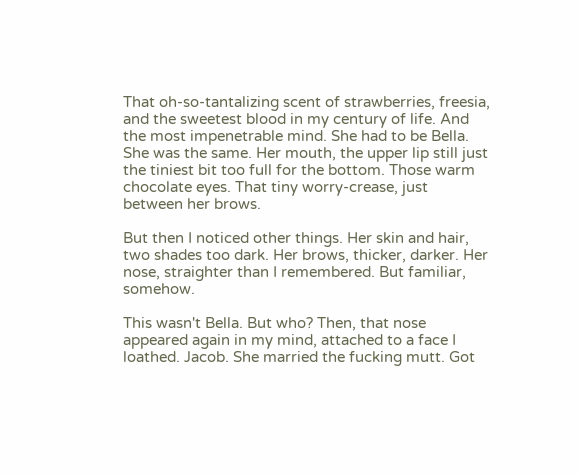That oh-so-tantalizing scent of strawberries, freesia, and the sweetest blood in my century of life. And the most impenetrable mind. She had to be Bella. She was the same. Her mouth, the upper lip still just the tiniest bit too full for the bottom. Those warm chocolate eyes. That tiny worry-crease, just between her brows.

But then I noticed other things. Her skin and hair, two shades too dark. Her brows, thicker, darker. Her nose, straighter than I remembered. But familiar, somehow.

This wasn't Bella. But who? Then, that nose appeared again in my mind, attached to a face I loathed. Jacob. She married the fucking mutt. Got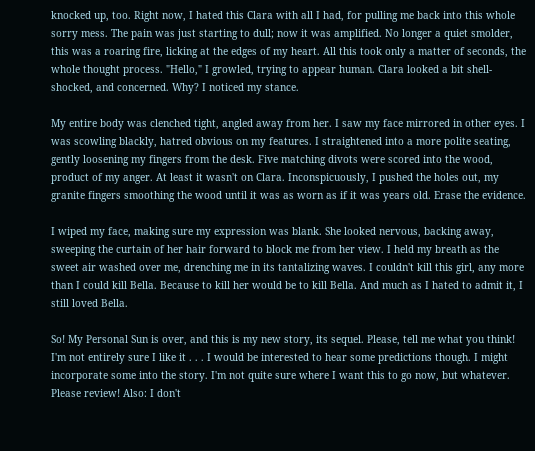knocked up, too. Right now, I hated this Clara with all I had, for pulling me back into this whole sorry mess. The pain was just starting to dull; now it was amplified. No longer a quiet smolder, this was a roaring fire, licking at the edges of my heart. All this took only a matter of seconds, the whole thought process. "Hello," I growled, trying to appear human. Clara looked a bit shell-shocked, and concerned. Why? I noticed my stance.

My entire body was clenched tight, angled away from her. I saw my face mirrored in other eyes. I was scowling blackly, hatred obvious on my features. I straightened into a more polite seating, gently loosening my fingers from the desk. Five matching divots were scored into the wood, product of my anger. At least it wasn't on Clara. Inconspicuously, I pushed the holes out, my granite fingers smoothing the wood until it was as worn as if it was years old. Erase the evidence.

I wiped my face, making sure my expression was blank. She looked nervous, backing away, sweeping the curtain of her hair forward to block me from her view. I held my breath as the sweet air washed over me, drenching me in its tantalizing waves. I couldn't kill this girl, any more than I could kill Bella. Because to kill her would be to kill Bella. And much as I hated to admit it, I still loved Bella.

So! My Personal Sun is over, and this is my new story, its sequel. Please, tell me what you think! I'm not entirely sure I like it . . . I would be interested to hear some predictions though. I might incorporate some into the story. I'm not quite sure where I want this to go now, but whatever. Please review! Also: I don't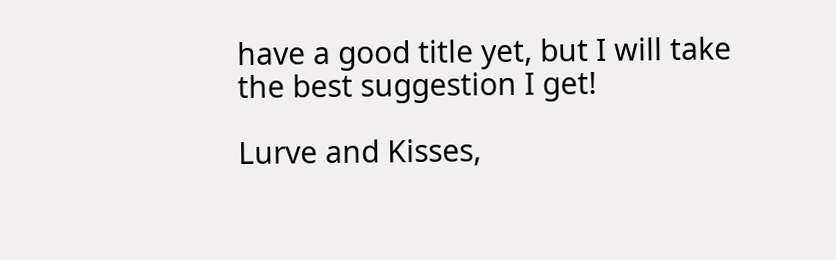have a good title yet, but I will take the best suggestion I get!

Lurve and Kisses,